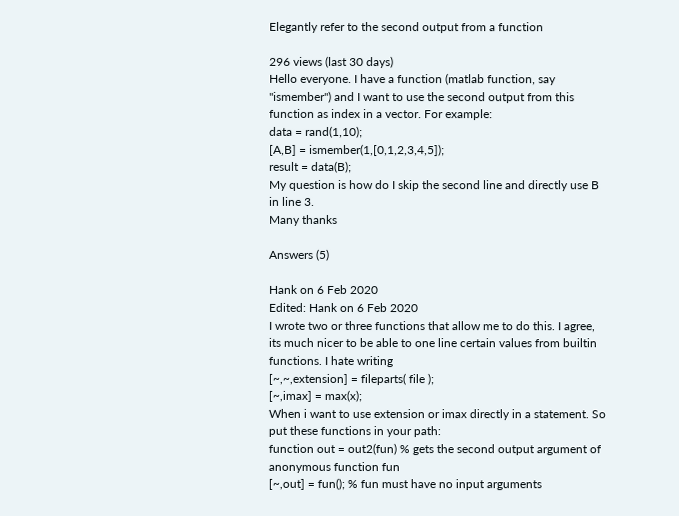Elegantly refer to the second output from a function

296 views (last 30 days)
Hello everyone. I have a function (matlab function, say "ismember") and I want to use the second output from this function as index in a vector. For example:
data = rand(1,10);
[A,B] = ismember(1,[0,1,2,3,4,5]);
result = data(B);
My question is how do I skip the second line and directly use B in line 3.
Many thanks

Answers (5)

Hank on 6 Feb 2020
Edited: Hank on 6 Feb 2020
I wrote two or three functions that allow me to do this. I agree, its much nicer to be able to one line certain values from builtin functions. I hate writing
[~,~,extension] = fileparts( file );
[~,imax] = max(x);
When i want to use extension or imax directly in a statement. So put these functions in your path:
function out = out2(fun) % gets the second output argument of anonymous function fun
[~,out] = fun(); % fun must have no input arguments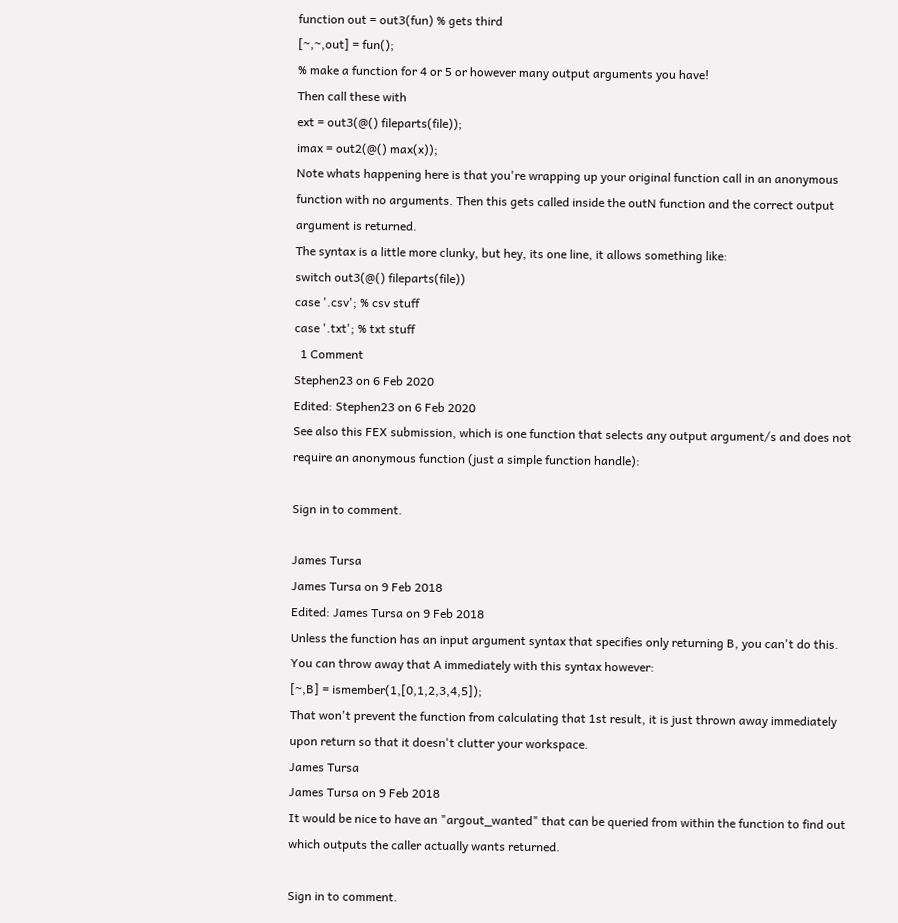function out = out3(fun) % gets third
[~,~,out] = fun();
% make a function for 4 or 5 or however many output arguments you have!
Then call these with
ext = out3(@() fileparts(file));
imax = out2(@() max(x));
Note whats happening here is that you're wrapping up your original function call in an anonymous function with no arguments. Then this gets called inside the outN function and the correct output argument is returned.
The syntax is a little more clunky, but hey, its one line, it allows something like:
switch out3(@() fileparts(file))
case '.csv'; % csv stuff
case '.txt'; % txt stuff
  1 Comment
Stephen23 on 6 Feb 2020
Edited: Stephen23 on 6 Feb 2020
See also this FEX submission, which is one function that selects any output argument/s and does not require an anonymous function (just a simple function handle):

Sign in to comment.

James Tursa
James Tursa on 9 Feb 2018
Edited: James Tursa on 9 Feb 2018
Unless the function has an input argument syntax that specifies only returning B, you can't do this. You can throw away that A immediately with this syntax however:
[~,B] = ismember(1,[0,1,2,3,4,5]);
That won't prevent the function from calculating that 1st result, it is just thrown away immediately upon return so that it doesn't clutter your workspace.
James Tursa
James Tursa on 9 Feb 2018
It would be nice to have an "argout_wanted" that can be queried from within the function to find out which outputs the caller actually wants returned.

Sign in to comment.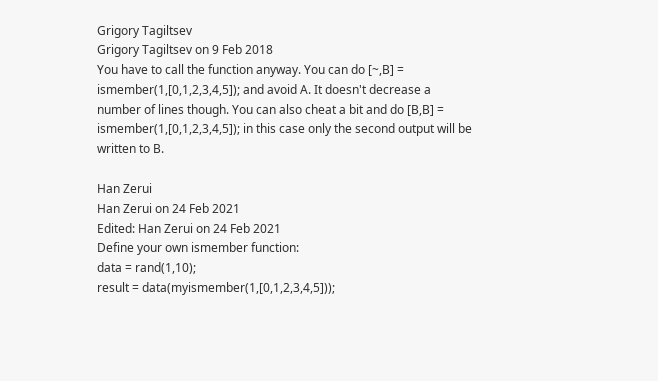Grigory Tagiltsev
Grigory Tagiltsev on 9 Feb 2018
You have to call the function anyway. You can do [~,B] = ismember(1,[0,1,2,3,4,5]); and avoid A. It doesn't decrease a number of lines though. You can also cheat a bit and do [B,B] = ismember(1,[0,1,2,3,4,5]); in this case only the second output will be written to B.

Han Zerui
Han Zerui on 24 Feb 2021
Edited: Han Zerui on 24 Feb 2021
Define your own ismember function:
data = rand(1,10);
result = data(myismember(1,[0,1,2,3,4,5]));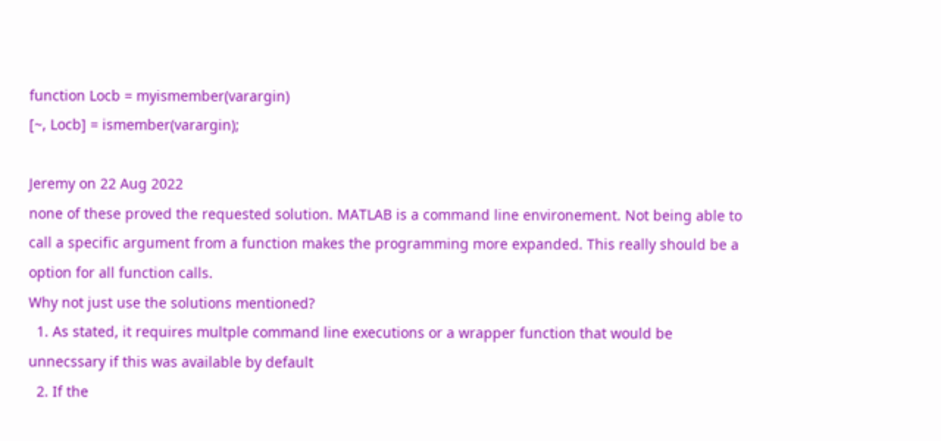function Locb = myismember(varargin)
[~, Locb] = ismember(varargin);

Jeremy on 22 Aug 2022
none of these proved the requested solution. MATLAB is a command line environement. Not being able to call a specific argument from a function makes the programming more expanded. This really should be a option for all function calls.
Why not just use the solutions mentioned?
  1. As stated, it requires multple command line executions or a wrapper function that would be unnecssary if this was available by default
  2. If the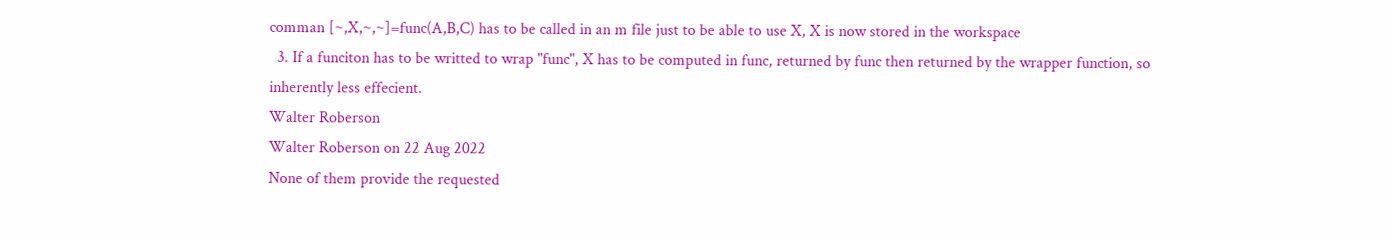comman [~,X,~,~]=func(A,B,C) has to be called in an m file just to be able to use X, X is now stored in the workspace
  3. If a funciton has to be writted to wrap "func", X has to be computed in func, returned by func then returned by the wrapper function, so inherently less effecient.
Walter Roberson
Walter Roberson on 22 Aug 2022
None of them provide the requested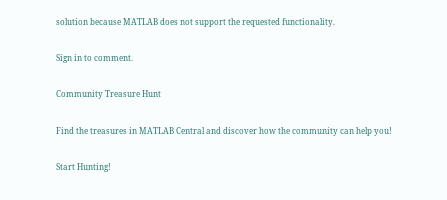solution because MATLAB does not support the requested functionality.

Sign in to comment.

Community Treasure Hunt

Find the treasures in MATLAB Central and discover how the community can help you!

Start Hunting!